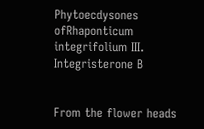Phytoecdysones ofRhaponticum integrifolium III. Integristerone B


From the flower heads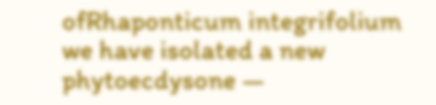ofRhaponticum integrifolium we have isolated a new phytoecdysone —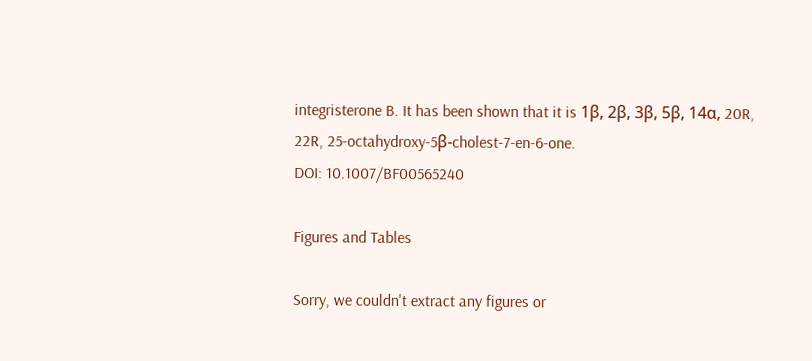integristerone B. It has been shown that it is 1β, 2β, 3β, 5β, 14α, 20R, 22R, 25-octahydroxy-5β-cholest-7-en-6-one.
DOI: 10.1007/BF00565240

Figures and Tables

Sorry, we couldn't extract any figures or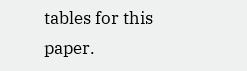tables for this paper.